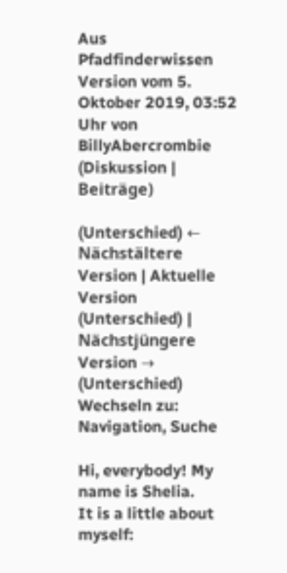Aus Pfadfinderwissen
Version vom 5. Oktober 2019, 03:52 Uhr von BillyAbercrombie (Diskussion | Beiträge)

(Unterschied) ← Nächstältere Version | Aktuelle Version (Unterschied) | Nächstjüngere Version → (Unterschied)
Wechseln zu: Navigation, Suche

Hi, everybody! My name is Shelia.
It is a little about myself: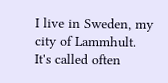I live in Sweden, my city of Lammhult.
It's called often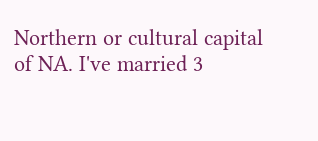Northern or cultural capital of NA. I've married 3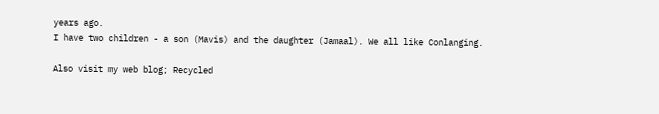years ago.
I have two children - a son (Mavis) and the daughter (Jamaal). We all like Conlanging.

Also visit my web blog; Recycled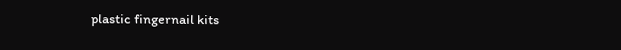plastic fingernail kits